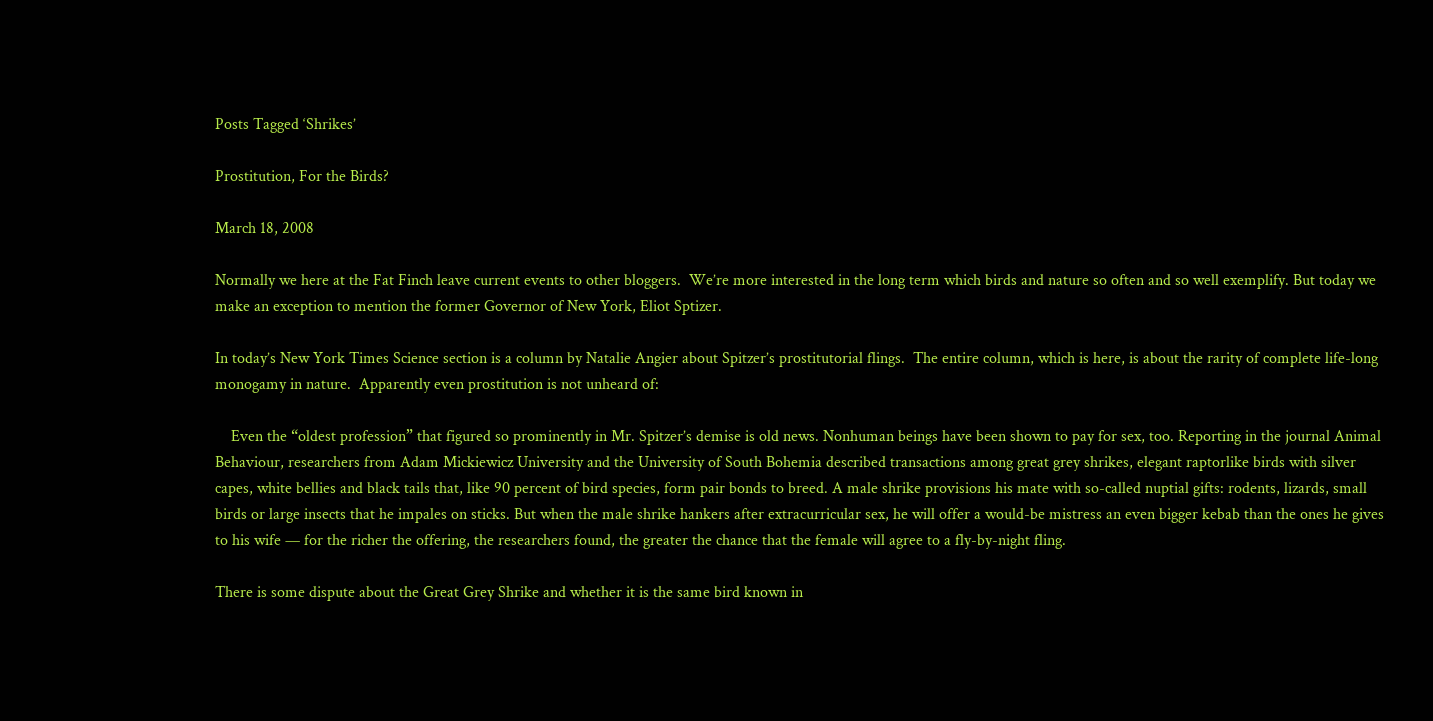Posts Tagged ‘Shrikes’

Prostitution, For the Birds?

March 18, 2008

Normally we here at the Fat Finch leave current events to other bloggers.  We’re more interested in the long term which birds and nature so often and so well exemplify. But today we make an exception to mention the former Governor of New York, Eliot Sptizer.

In today’s New York Times Science section is a column by Natalie Angier about Spitzer’s prostitutorial flings.  The entire column, which is here, is about the rarity of complete life-long monogamy in nature.  Apparently even prostitution is not unheard of:

    Even the “oldest profession” that figured so prominently in Mr. Spitzer’s demise is old news. Nonhuman beings have been shown to pay for sex, too. Reporting in the journal Animal Behaviour, researchers from Adam Mickiewicz University and the University of South Bohemia described transactions among great grey shrikes, elegant raptorlike birds with silver capes, white bellies and black tails that, like 90 percent of bird species, form pair bonds to breed. A male shrike provisions his mate with so-called nuptial gifts: rodents, lizards, small birds or large insects that he impales on sticks. But when the male shrike hankers after extracurricular sex, he will offer a would-be mistress an even bigger kebab than the ones he gives to his wife — for the richer the offering, the researchers found, the greater the chance that the female will agree to a fly-by-night fling.

There is some dispute about the Great Grey Shrike and whether it is the same bird known in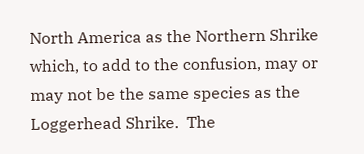North America as the Northern Shrike which, to add to the confusion, may or may not be the same species as the Loggerhead Shrike.  The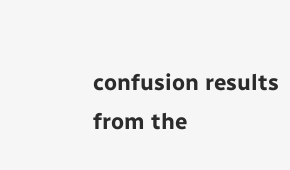confusion results from the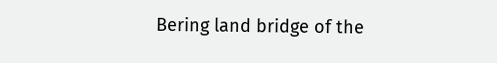Bering land bridge of the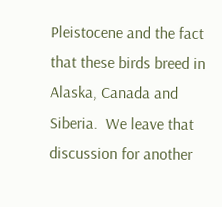Pleistocene and the fact that these birds breed in Alaska, Canada and Siberia.  We leave that discussion for another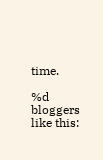time.

%d bloggers like this: